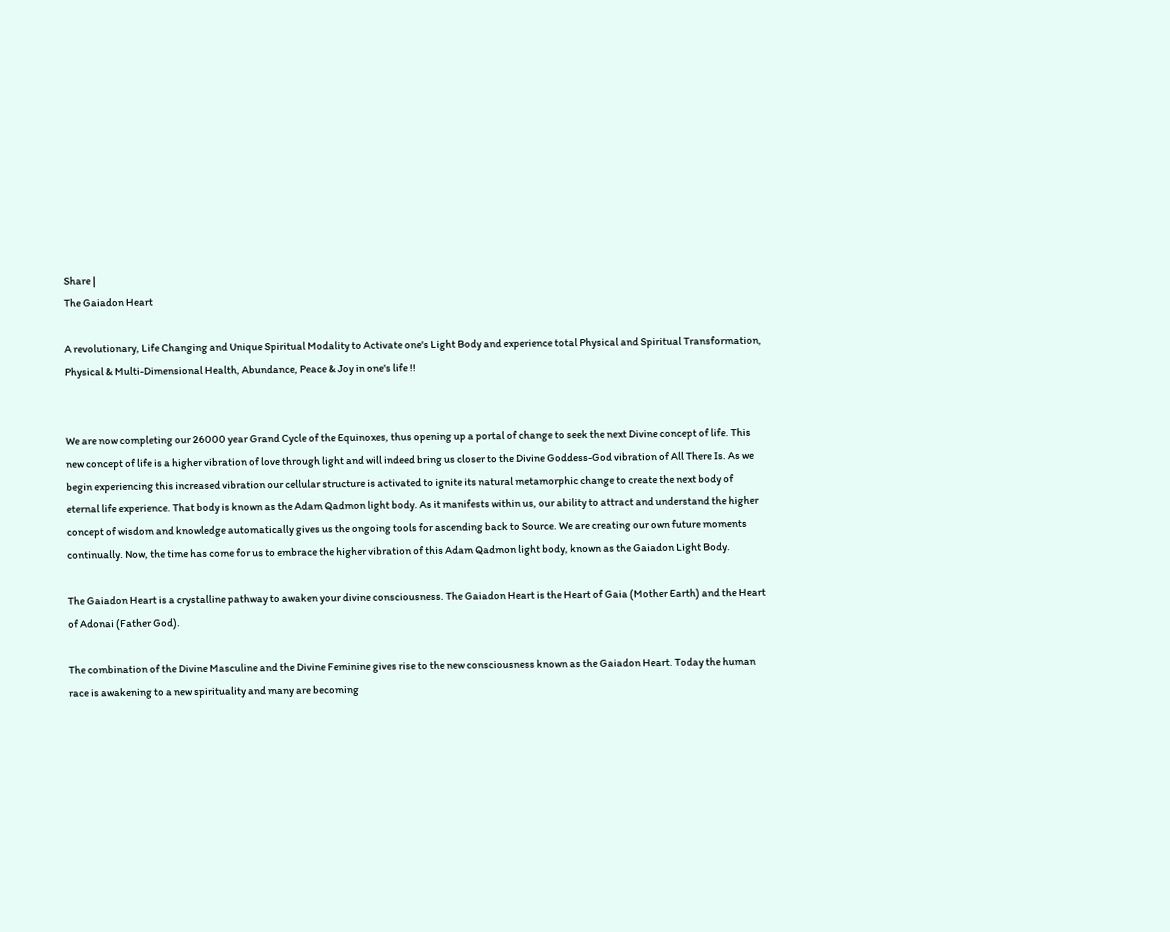Share |
The Gaiadon Heart

A revolutionary, Life Changing and Unique Spiritual Modality to Activate one's Light Body and experience total Physical and Spiritual Transformation, Physical & Multi-Dimensional Health, Abundance, Peace & Joy in one's life !!


We are now completing our 26000 year Grand Cycle of the Equinoxes, thus opening up a portal of change to seek the next Divine concept of life. This new concept of life is a higher vibration of love through light and will indeed bring us closer to the Divine Goddess-God vibration of All There Is. As we begin experiencing this increased vibration our cellular structure is activated to ignite its natural metamorphic change to create the next body of eternal life experience. That body is known as the Adam Qadmon light body. As it manifests within us, our ability to attract and understand the higher concept of wisdom and knowledge automatically gives us the ongoing tools for ascending back to Source. We are creating our own future moments continually. Now, the time has come for us to embrace the higher vibration of this Adam Qadmon light body, known as the Gaiadon Light Body.

The Gaiadon Heart is a crystalline pathway to awaken your divine consciousness. The Gaiadon Heart is the Heart of Gaia (Mother Earth) and the Heart of Adonai (Father God).

The combination of the Divine Masculine and the Divine Feminine gives rise to the new consciousness known as the Gaiadon Heart. Today the human race is awakening to a new spirituality and many are becoming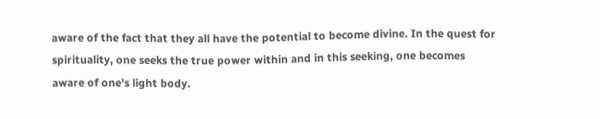aware of the fact that they all have the potential to become divine. In the quest for spirituality, one seeks the true power within and in this seeking, one becomes aware of one's light body.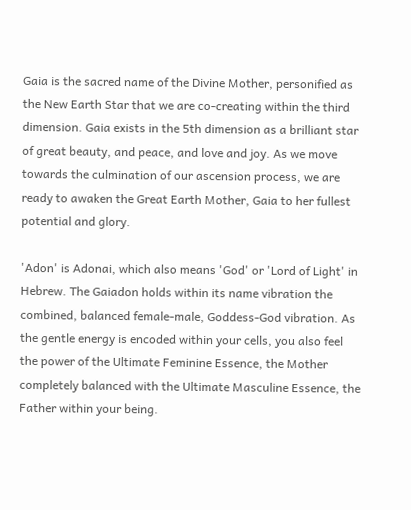Gaia is the sacred name of the Divine Mother, personified as the New Earth Star that we are co-creating within the third dimension. Gaia exists in the 5th dimension as a brilliant star of great beauty, and peace, and love and joy. As we move towards the culmination of our ascension process, we are ready to awaken the Great Earth Mother, Gaia to her fullest potential and glory.

'Adon' is Adonai, which also means 'God' or 'Lord of Light' in Hebrew. The Gaiadon holds within its name vibration the combined, balanced female-male, Goddess-God vibration. As the gentle energy is encoded within your cells, you also feel the power of the Ultimate Feminine Essence, the Mother completely balanced with the Ultimate Masculine Essence, the Father within your being.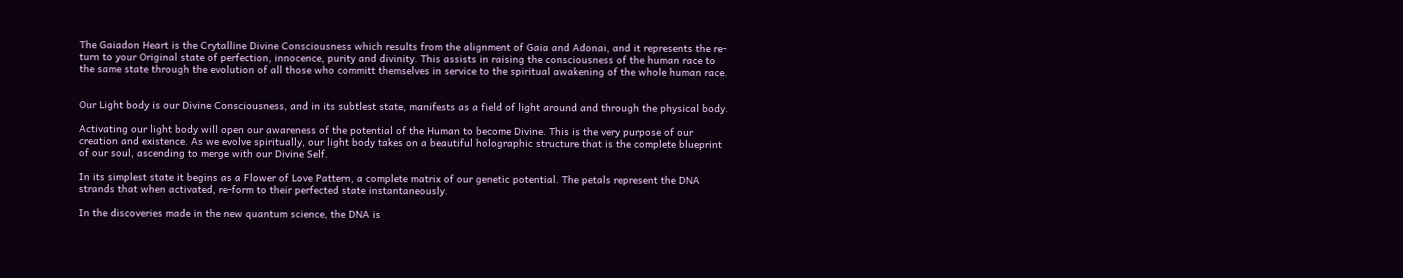The Gaiadon Heart is the Crytalline Divine Consciousness which results from the alignment of Gaia and Adonai, and it represents the re-turn to your Original state of perfection, innocence, purity and divinity. This assists in raising the consciousness of the human race to the same state through the evolution of all those who committ themselves in service to the spiritual awakening of the whole human race.


Our Light body is our Divine Consciousness, and in its subtlest state, manifests as a field of light around and through the physical body.

Activating our light body will open our awareness of the potential of the Human to become Divine. This is the very purpose of our creation and existence. As we evolve spiritually, our light body takes on a beautiful holographic structure that is the complete blueprint of our soul, ascending to merge with our Divine Self.

In its simplest state it begins as a Flower of Love Pattern, a complete matrix of our genetic potential. The petals represent the DNA strands that when activated, re-form to their perfected state instantaneously.

In the discoveries made in the new quantum science, the DNA is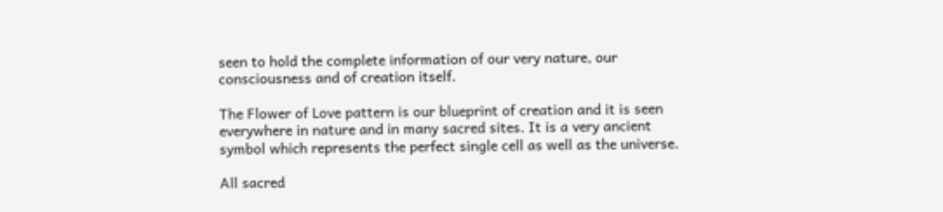seen to hold the complete information of our very nature, our consciousness and of creation itself.

The Flower of Love pattern is our blueprint of creation and it is seen everywhere in nature and in many sacred sites. It is a very ancient symbol which represents the perfect single cell as well as the universe.

All sacred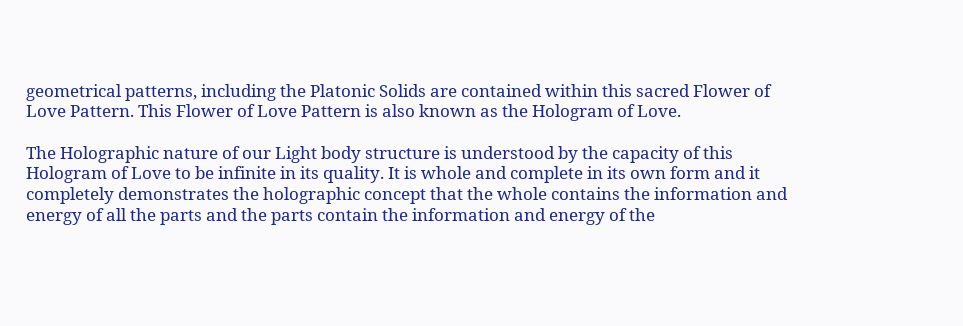geometrical patterns, including the Platonic Solids are contained within this sacred Flower of Love Pattern. This Flower of Love Pattern is also known as the Hologram of Love.

The Holographic nature of our Light body structure is understood by the capacity of this Hologram of Love to be infinite in its quality. It is whole and complete in its own form and it completely demonstrates the holographic concept that the whole contains the information and energy of all the parts and the parts contain the information and energy of the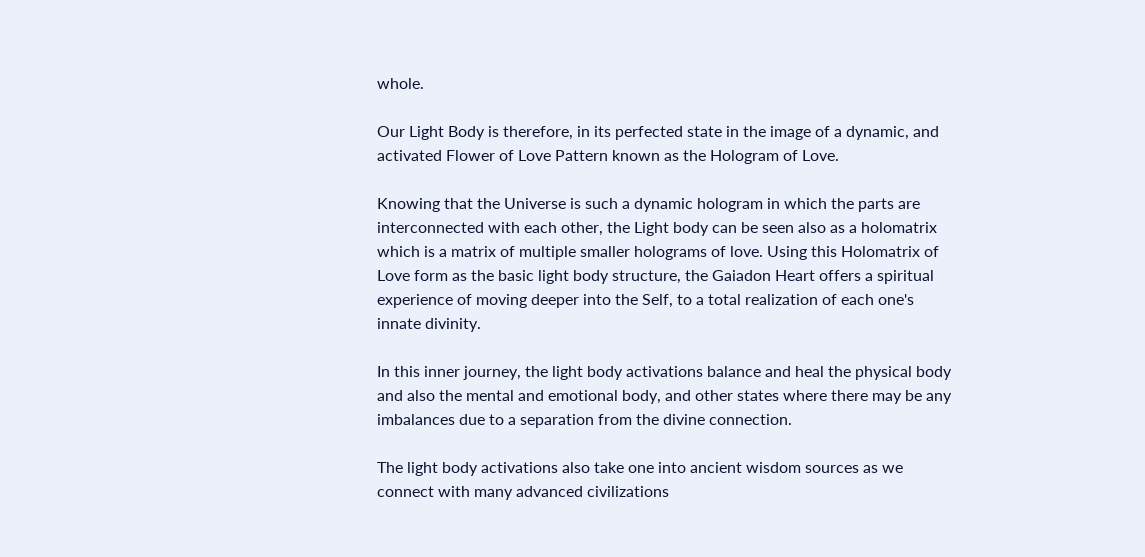whole.

Our Light Body is therefore, in its perfected state in the image of a dynamic, and activated Flower of Love Pattern known as the Hologram of Love.

Knowing that the Universe is such a dynamic hologram in which the parts are interconnected with each other, the Light body can be seen also as a holomatrix which is a matrix of multiple smaller holograms of love. Using this Holomatrix of Love form as the basic light body structure, the Gaiadon Heart offers a spiritual experience of moving deeper into the Self, to a total realization of each one's innate divinity.

In this inner journey, the light body activations balance and heal the physical body and also the mental and emotional body, and other states where there may be any imbalances due to a separation from the divine connection.

The light body activations also take one into ancient wisdom sources as we connect with many advanced civilizations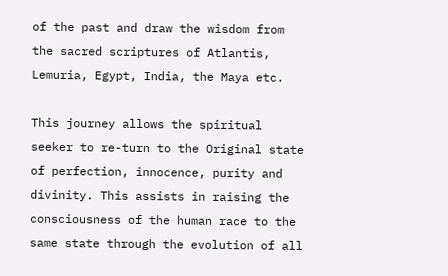of the past and draw the wisdom from the sacred scriptures of Atlantis, Lemuria, Egypt, India, the Maya etc.

This journey allows the spiritual seeker to re-turn to the Original state of perfection, innocence, purity and divinity. This assists in raising the consciousness of the human race to the same state through the evolution of all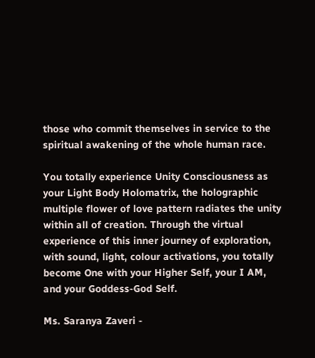those who commit themselves in service to the spiritual awakening of the whole human race.

You totally experience Unity Consciousness as your Light Body Holomatrix, the holographic multiple flower of love pattern radiates the unity within all of creation. Through the virtual experience of this inner journey of exploration, with sound, light, colour activations, you totally become One with your Higher Self, your I AM, and your Goddess-God Self.

Ms. Saranya Zaveri -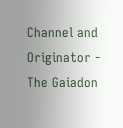Channel and Originator - The Gaiadon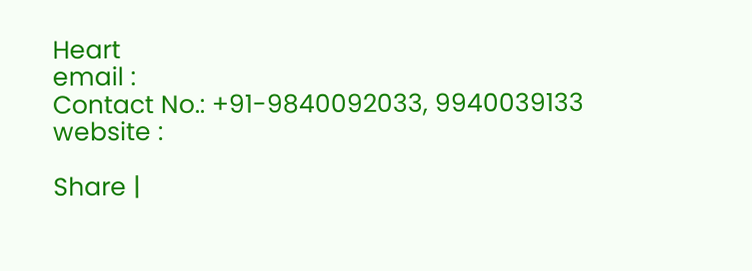Heart
email :
Contact No.: +91-9840092033, 9940039133
website :

Share |